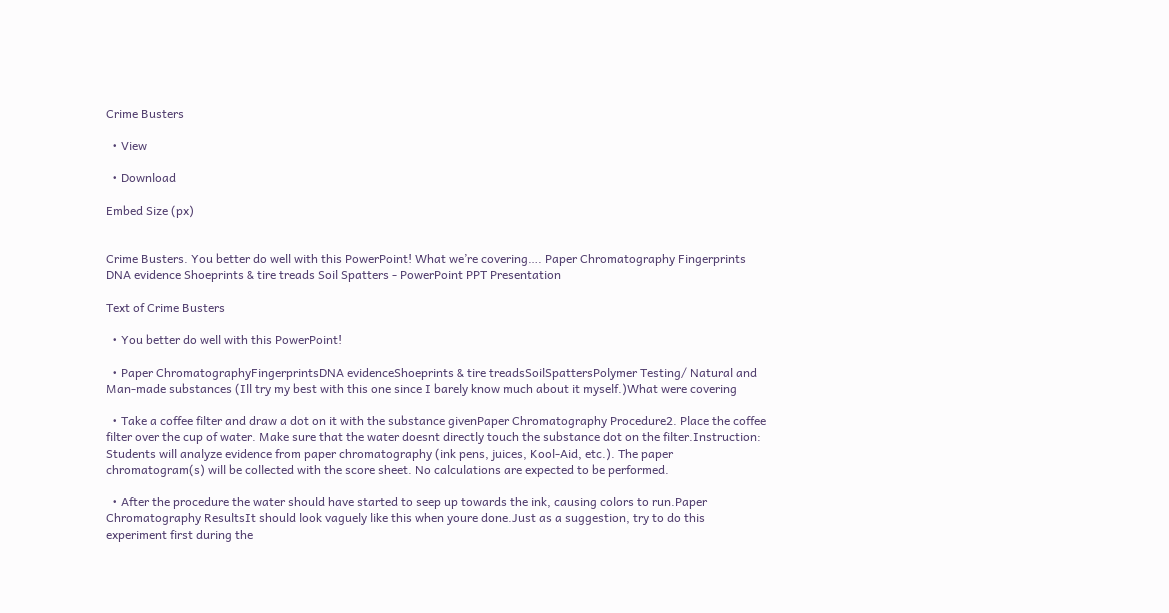Crime Busters

  • View

  • Download

Embed Size (px)


Crime Busters. You better do well with this PowerPoint! What we’re covering…. Paper Chromatography Fingerprints DNA evidence Shoeprints & tire treads Soil Spatters - PowerPoint PPT Presentation

Text of Crime Busters

  • You better do well with this PowerPoint!

  • Paper ChromatographyFingerprintsDNA evidenceShoeprints & tire treadsSoilSpattersPolymer Testing/ Natural and Man-made substances (Ill try my best with this one since I barely know much about it myself.)What were covering

  • Take a coffee filter and draw a dot on it with the substance givenPaper Chromatography Procedure2. Place the coffee filter over the cup of water. Make sure that the water doesnt directly touch the substance dot on the filter.Instruction: Students will analyze evidence from paper chromatography (ink pens, juices, Kool-Aid, etc.). The paper chromatogram(s) will be collected with the score sheet. No calculations are expected to be performed.

  • After the procedure the water should have started to seep up towards the ink, causing colors to run.Paper Chromatography ResultsIt should look vaguely like this when youre done.Just as a suggestion, try to do this experiment first during the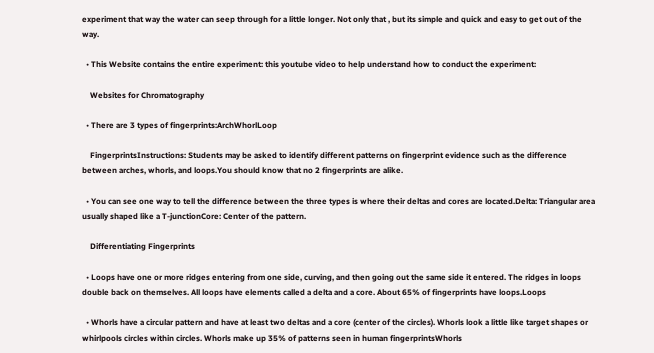experiment that way the water can seep through for a little longer. Not only that , but its simple and quick and easy to get out of the way.

  • This Website contains the entire experiment: this youtube video to help understand how to conduct the experiment:

    Websites for Chromatography

  • There are 3 types of fingerprints:ArchWhorlLoop

    FingerprintsInstructions: Students may be asked to identify different patterns on fingerprint evidence such as the difference between arches, whorls, and loops.You should know that no 2 fingerprints are alike.

  • You can see one way to tell the difference between the three types is where their deltas and cores are located.Delta: Triangular area usually shaped like a T-junctionCore: Center of the pattern.

    Differentiating Fingerprints

  • Loops have one or more ridges entering from one side, curving, and then going out the same side it entered. The ridges in loops double back on themselves. All loops have elements called a delta and a core. About 65% of fingerprints have loops.Loops

  • Whorls have a circular pattern and have at least two deltas and a core (center of the circles). Whorls look a little like target shapes or whirlpools circles within circles. Whorls make up 35% of patterns seen in human fingerprintsWhorls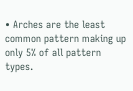• Arches are the least common pattern making up only 5% of all pattern types.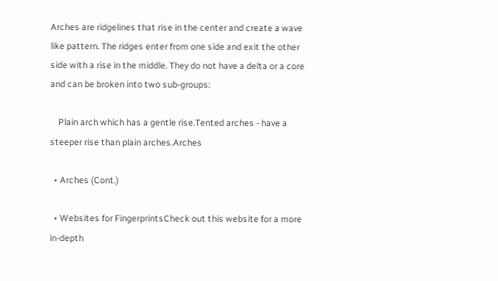Arches are ridgelines that rise in the center and create a wave like pattern. The ridges enter from one side and exit the other side with a rise in the middle. They do not have a delta or a core and can be broken into two sub-groups:

    Plain arch which has a gentle rise.Tented arches - have a steeper rise than plain arches.Arches

  • Arches (Cont.)

  • Websites for FingerprintsCheck out this website for a more in-depth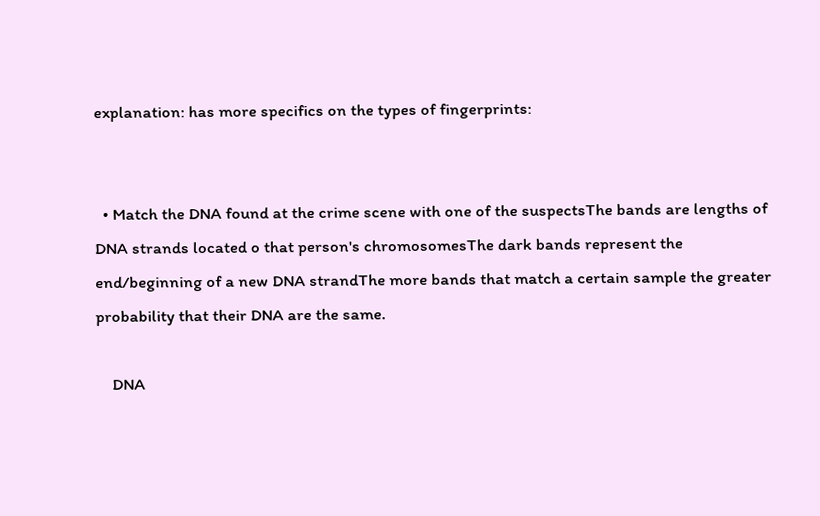explanation: has more specifics on the types of fingerprints:


  • Match the DNA found at the crime scene with one of the suspectsThe bands are lengths of DNA strands located o that person's chromosomesThe dark bands represent the end/beginning of a new DNA strandThe more bands that match a certain sample the greater probability that their DNA are the same.

    DNA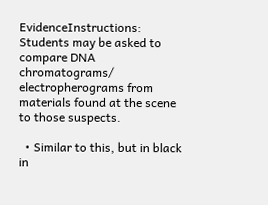EvidenceInstructions: Students may be asked to compare DNA chromatograms/ electropherograms from materials found at the scene to those suspects.

  • Similar to this, but in black in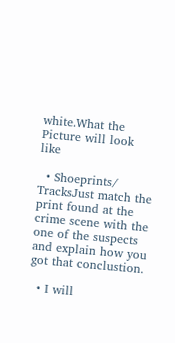white.What the Picture will look like

  • Shoeprints/ TracksJust match the print found at the crime scene with the one of the suspects and explain how you got that conclustion.

  • I will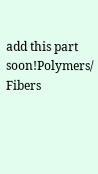add this part soon!Polymers/ Fibers